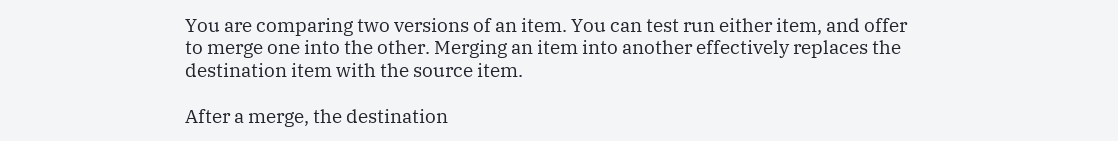You are comparing two versions of an item. You can test run either item, and offer to merge one into the other. Merging an item into another effectively replaces the destination item with the source item.

After a merge, the destination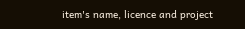item's name, licence and project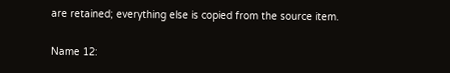are retained; everything else is copied from the source item.

Name 12: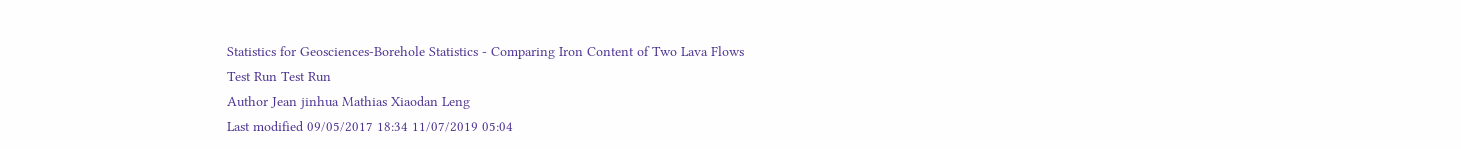Statistics for Geosciences-Borehole Statistics - Comparing Iron Content of Two Lava Flows
Test Run Test Run
Author Jean jinhua Mathias Xiaodan Leng
Last modified 09/05/2017 18:34 11/07/2019 05:04